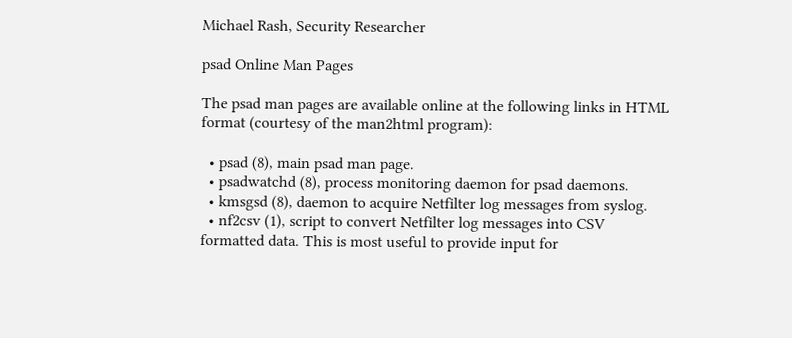Michael Rash, Security Researcher

psad Online Man Pages

The psad man pages are available online at the following links in HTML format (courtesy of the man2html program):

  • psad (8), main psad man page.
  • psadwatchd (8), process monitoring daemon for psad daemons.
  • kmsgsd (8), daemon to acquire Netfilter log messages from syslog.
  • nf2csv (1), script to convert Netfilter log messages into CSV formatted data. This is most useful to provide input for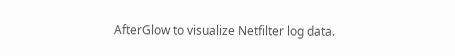AfterGlow to visualize Netfilter log data.